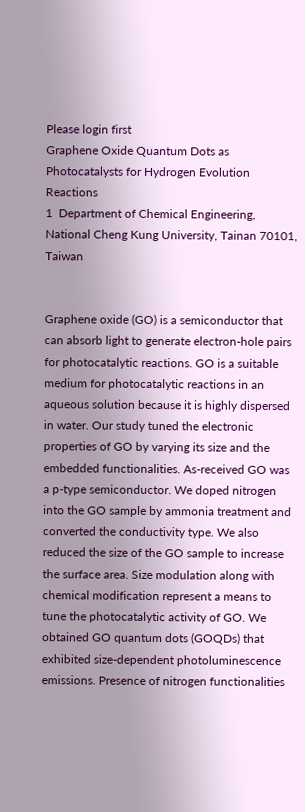Please login first
Graphene Oxide Quantum Dots as Photocatalysts for Hydrogen Evolution Reactions
1  Department of Chemical Engineering, National Cheng Kung University, Tainan 70101, Taiwan


Graphene oxide (GO) is a semiconductor that can absorb light to generate electron-hole pairs for photocatalytic reactions. GO is a suitable medium for photocatalytic reactions in an aqueous solution because it is highly dispersed in water. Our study tuned the electronic properties of GO by varying its size and the embedded functionalities. As-received GO was a p-type semiconductor. We doped nitrogen into the GO sample by ammonia treatment and converted the conductivity type. We also reduced the size of the GO sample to increase the surface area. Size modulation along with chemical modification represent a means to tune the photocatalytic activity of GO. We obtained GO quantum dots (GOQDs) that exhibited size-dependent photoluminescence emissions. Presence of nitrogen functionalities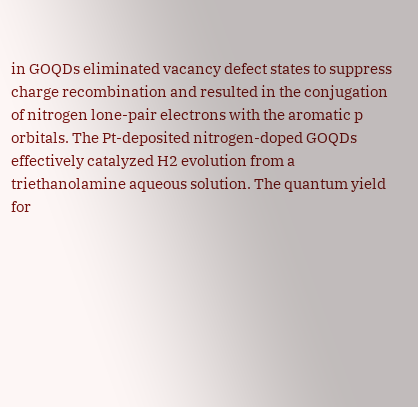in GOQDs eliminated vacancy defect states to suppress charge recombination and resulted in the conjugation of nitrogen lone-pair electrons with the aromatic p orbitals. The Pt-deposited nitrogen-doped GOQDs effectively catalyzed H2 evolution from a triethanolamine aqueous solution. The quantum yield for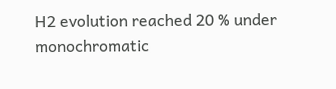H2 evolution reached 20 % under monochromatic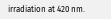irradiation at 420 nm.